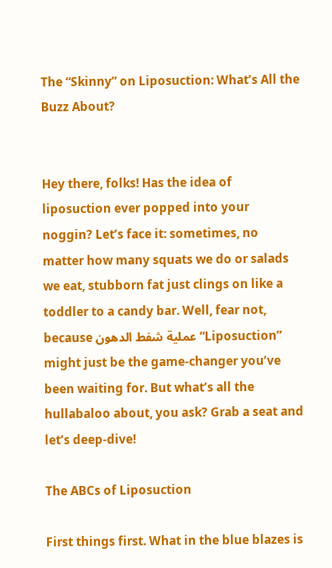The “Skinny” on Liposuction: What’s All the Buzz About?


Hey there, folks! Has the idea of liposuction ever popped into your noggin? Let’s face it: sometimes, no matter how many squats we do or salads we eat, stubborn fat just clings on like a toddler to a candy bar. Well, fear not, because عملية شفط الدهون “Liposuction” might just be the game-changer you’ve been waiting for. But what’s all the hullabaloo about, you ask? Grab a seat and let’s deep-dive!

The ABCs of Liposuction

First things first. What in the blue blazes is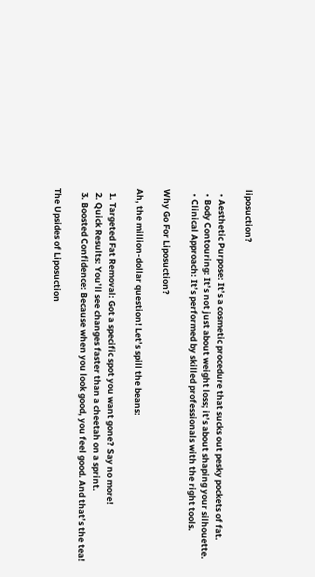liposuction?

  • Aesthetic Purpose: It’s a cosmetic procedure that sucks out pesky pockets of fat.
  • Body Contouring: It’s not just about weight loss; it’s about shaping your silhouette.
  • Clinical Approach: It’s performed by skilled professionals with the right tools.

Why Go For Liposuction?

Ah, the million-dollar question! Let’s spill the beans:

  1. Targeted Fat Removal: Got a specific spot you want gone? Say no more!
  2. Quick Results: You’ll see changes faster than a cheetah on a sprint.
  3. Boosted Confidence: Because when you look good, you feel good. And that’s the tea!

The Upsides of Liposuction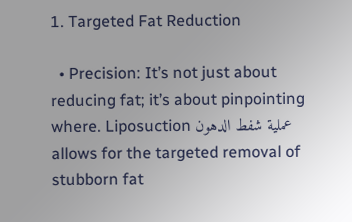1. Targeted Fat Reduction

  • Precision: It’s not just about reducing fat; it’s about pinpointing where. Liposuction عملية شفط الدهون allows for the targeted removal of stubborn fat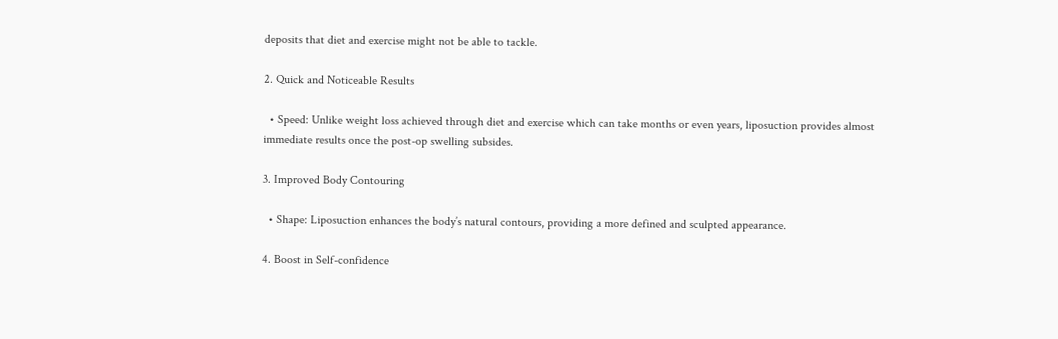deposits that diet and exercise might not be able to tackle.

2. Quick and Noticeable Results

  • Speed: Unlike weight loss achieved through diet and exercise which can take months or even years, liposuction provides almost immediate results once the post-op swelling subsides.

3. Improved Body Contouring

  • Shape: Liposuction enhances the body’s natural contours, providing a more defined and sculpted appearance.

4. Boost in Self-confidence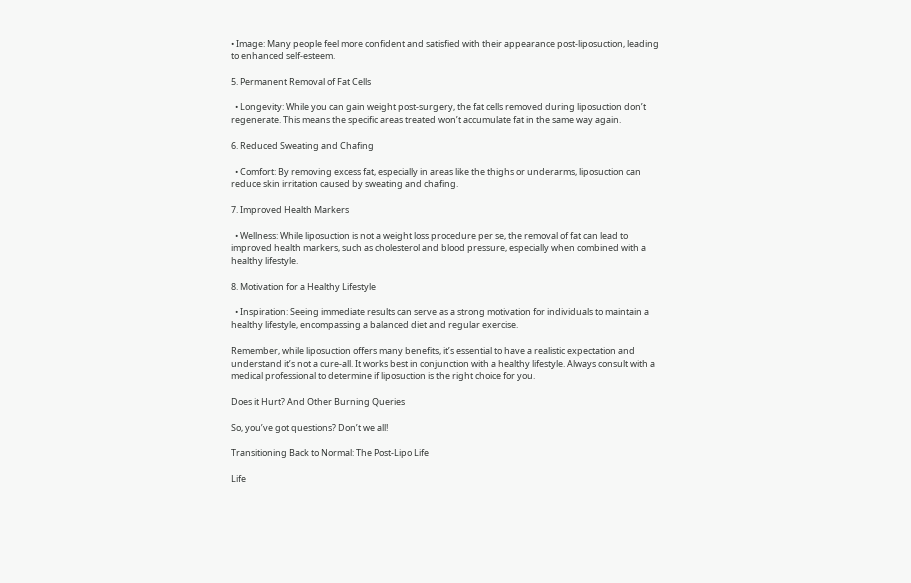• Image: Many people feel more confident and satisfied with their appearance post-liposuction, leading to enhanced self-esteem.

5. Permanent Removal of Fat Cells

  • Longevity: While you can gain weight post-surgery, the fat cells removed during liposuction don’t regenerate. This means the specific areas treated won’t accumulate fat in the same way again.

6. Reduced Sweating and Chafing

  • Comfort: By removing excess fat, especially in areas like the thighs or underarms, liposuction can reduce skin irritation caused by sweating and chafing.

7. Improved Health Markers

  • Wellness: While liposuction is not a weight loss procedure per se, the removal of fat can lead to improved health markers, such as cholesterol and blood pressure, especially when combined with a healthy lifestyle.

8. Motivation for a Healthy Lifestyle

  • Inspiration: Seeing immediate results can serve as a strong motivation for individuals to maintain a healthy lifestyle, encompassing a balanced diet and regular exercise.

Remember, while liposuction offers many benefits, it’s essential to have a realistic expectation and understand it’s not a cure-all. It works best in conjunction with a healthy lifestyle. Always consult with a medical professional to determine if liposuction is the right choice for you.

Does it Hurt? And Other Burning Queries

So, you’ve got questions? Don’t we all!

Transitioning Back to Normal: The Post-Lipo Life

Life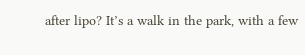after lipo? It’s a walk in the park, with a few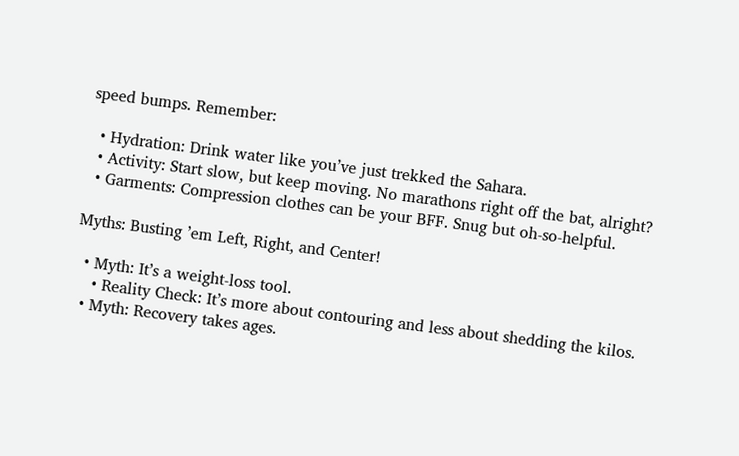speed bumps. Remember:

  • Hydration: Drink water like you’ve just trekked the Sahara.
  • Activity: Start slow, but keep moving. No marathons right off the bat, alright?
  • Garments: Compression clothes can be your BFF. Snug but oh-so-helpful.

Myths: Busting ’em Left, Right, and Center!

  • Myth: It’s a weight-loss tool.
    • Reality Check: It’s more about contouring and less about shedding the kilos.
  • Myth: Recovery takes ages.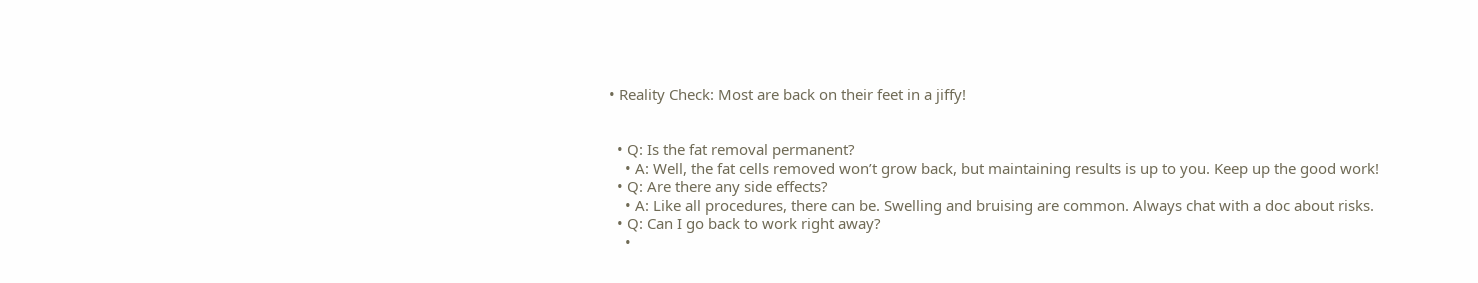• Reality Check: Most are back on their feet in a jiffy!


  • Q: Is the fat removal permanent?
    • A: Well, the fat cells removed won’t grow back, but maintaining results is up to you. Keep up the good work!
  • Q: Are there any side effects?
    • A: Like all procedures, there can be. Swelling and bruising are common. Always chat with a doc about risks.
  • Q: Can I go back to work right away?
    •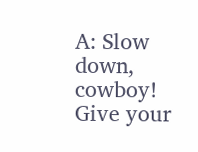A: Slow down, cowboy! Give your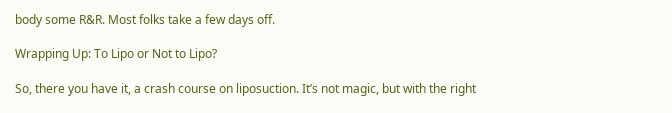body some R&R. Most folks take a few days off.

Wrapping Up: To Lipo or Not to Lipo?

So, there you have it, a crash course on liposuction. It’s not magic, but with the right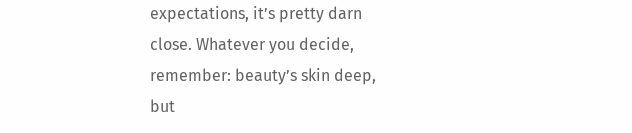expectations, it’s pretty darn close. Whatever you decide, remember: beauty’s skin deep, but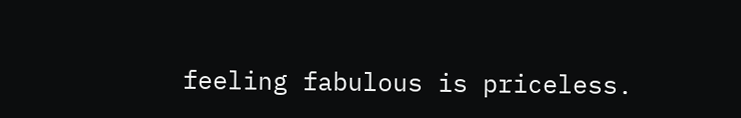feeling fabulous is priceless.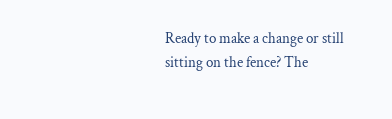Ready to make a change or still sitting on the fence? The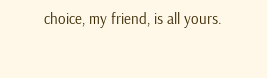choice, my friend, is all yours.